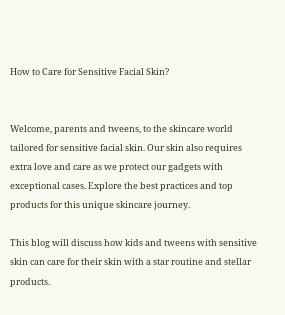How to Care for Sensitive Facial Skin?


Welcome, parents and tweens, to the skincare world tailored for sensitive facial skin. Our skin also requires extra love and care as we protect our gadgets with exceptional cases. Explore the best practices and top products for this unique skincare journey.

This blog will discuss how kids and tweens with sensitive skin can care for their skin with a star routine and stellar products.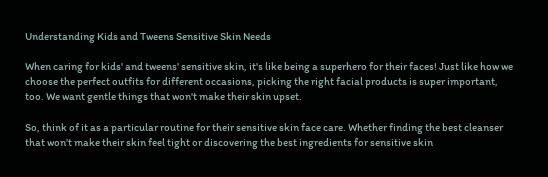Understanding Kids and Tweens Sensitive Skin Needs

When caring for kids' and tweens' sensitive skin, it's like being a superhero for their faces! Just like how we choose the perfect outfits for different occasions, picking the right facial products is super important, too. We want gentle things that won't make their skin upset.

So, think of it as a particular routine for their sensitive skin face care. Whether finding the best cleanser that won't make their skin feel tight or discovering the best ingredients for sensitive skin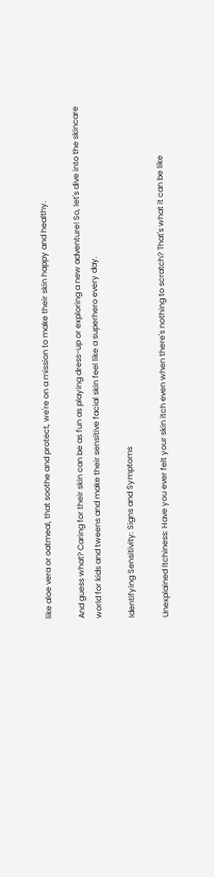like aloe vera or oatmeal, that soothe and protect, we're on a mission to make their skin happy and healthy.

And guess what? Caring for their skin can be as fun as playing dress-up or exploring a new adventure! So, let's dive into the skincare world for kids and tweens and make their sensitive facial skin feel like a superhero every day.

Identifying Sensitivity: Signs and Symptoms

Unexplained Itchiness: Have you ever felt your skin itch even when there's nothing to scratch? That's what it can be like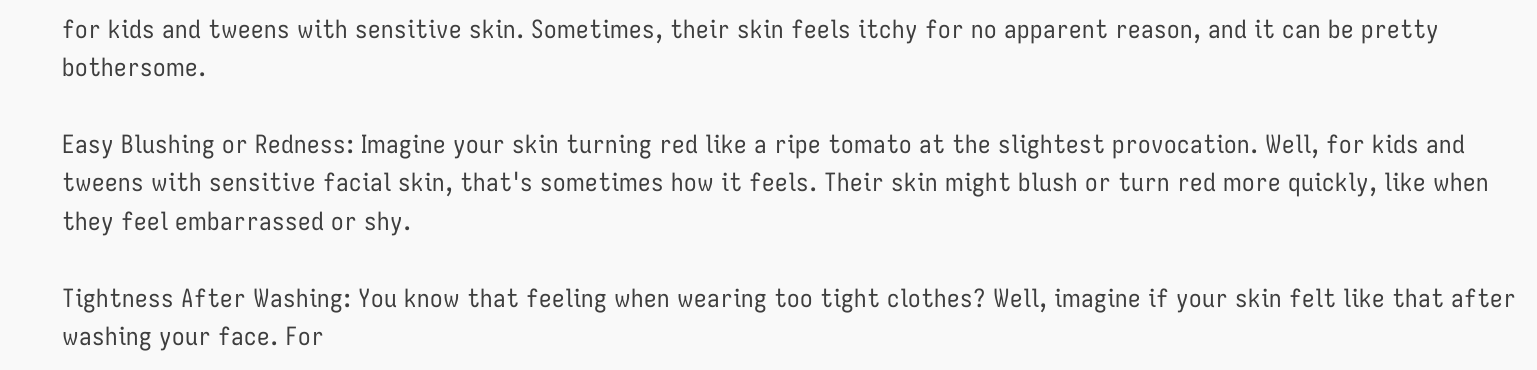for kids and tweens with sensitive skin. Sometimes, their skin feels itchy for no apparent reason, and it can be pretty bothersome.

Easy Blushing or Redness: Imagine your skin turning red like a ripe tomato at the slightest provocation. Well, for kids and tweens with sensitive facial skin, that's sometimes how it feels. Their skin might blush or turn red more quickly, like when they feel embarrassed or shy.

Tightness After Washing: You know that feeling when wearing too tight clothes? Well, imagine if your skin felt like that after washing your face. For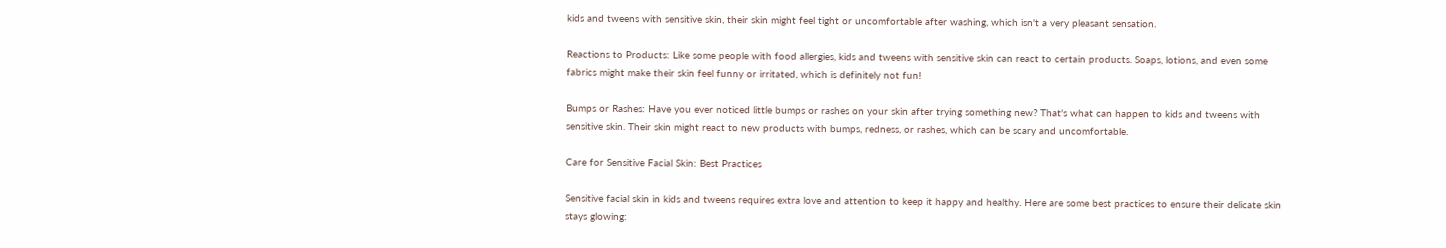kids and tweens with sensitive skin, their skin might feel tight or uncomfortable after washing, which isn't a very pleasant sensation.

Reactions to Products: Like some people with food allergies, kids and tweens with sensitive skin can react to certain products. Soaps, lotions, and even some fabrics might make their skin feel funny or irritated, which is definitely not fun!

Bumps or Rashes: Have you ever noticed little bumps or rashes on your skin after trying something new? That's what can happen to kids and tweens with sensitive skin. Their skin might react to new products with bumps, redness, or rashes, which can be scary and uncomfortable.

Care for Sensitive Facial Skin: Best Practices

Sensitive facial skin in kids and tweens requires extra love and attention to keep it happy and healthy. Here are some best practices to ensure their delicate skin stays glowing: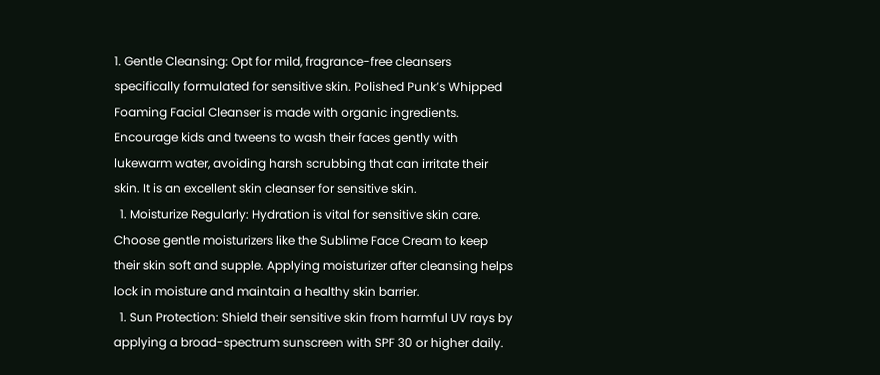1. Gentle Cleansing: Opt for mild, fragrance-free cleansers specifically formulated for sensitive skin. Polished Punk’s Whipped Foaming Facial Cleanser is made with organic ingredients.  Encourage kids and tweens to wash their faces gently with lukewarm water, avoiding harsh scrubbing that can irritate their skin. It is an excellent skin cleanser for sensitive skin.
  1. Moisturize Regularly: Hydration is vital for sensitive skin care. Choose gentle moisturizers like the Sublime Face Cream to keep their skin soft and supple. Applying moisturizer after cleansing helps lock in moisture and maintain a healthy skin barrier.
  1. Sun Protection: Shield their sensitive skin from harmful UV rays by applying a broad-spectrum sunscreen with SPF 30 or higher daily.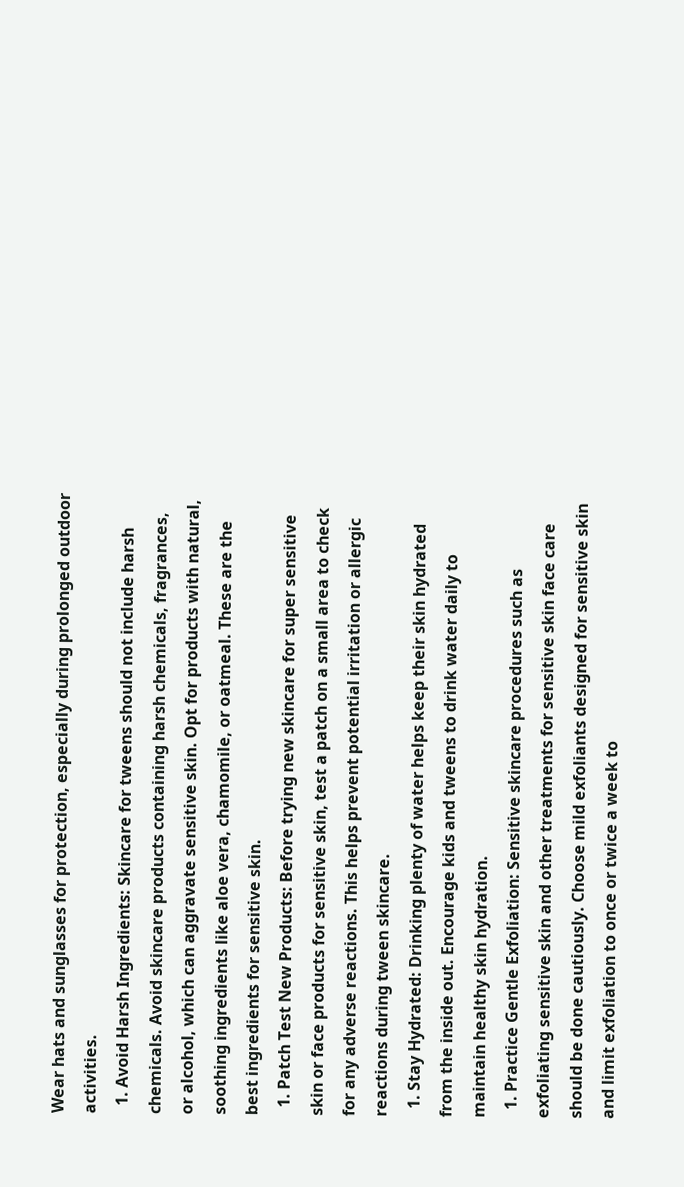Wear hats and sunglasses for protection, especially during prolonged outdoor activities.
  1. Avoid Harsh Ingredients: Skincare for tweens should not include harsh chemicals. Avoid skincare products containing harsh chemicals, fragrances, or alcohol, which can aggravate sensitive skin. Opt for products with natural, soothing ingredients like aloe vera, chamomile, or oatmeal. These are the best ingredients for sensitive skin.
  1. Patch Test New Products: Before trying new skincare for super sensitive skin or face products for sensitive skin, test a patch on a small area to check for any adverse reactions. This helps prevent potential irritation or allergic reactions during tween skincare.
  1. Stay Hydrated: Drinking plenty of water helps keep their skin hydrated from the inside out. Encourage kids and tweens to drink water daily to maintain healthy skin hydration.
  1. Practice Gentle Exfoliation: Sensitive skincare procedures such as exfoliating sensitive skin and other treatments for sensitive skin face care should be done cautiously. Choose mild exfoliants designed for sensitive skin and limit exfoliation to once or twice a week to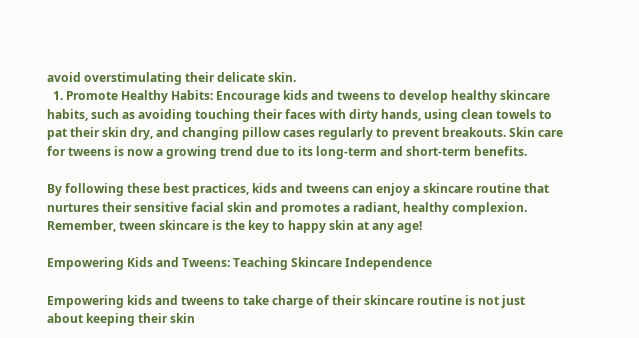avoid overstimulating their delicate skin.
  1. Promote Healthy Habits: Encourage kids and tweens to develop healthy skincare habits, such as avoiding touching their faces with dirty hands, using clean towels to pat their skin dry, and changing pillow cases regularly to prevent breakouts. Skin care for tweens is now a growing trend due to its long-term and short-term benefits.

By following these best practices, kids and tweens can enjoy a skincare routine that nurtures their sensitive facial skin and promotes a radiant, healthy complexion. Remember, tween skincare is the key to happy skin at any age!

Empowering Kids and Tweens: Teaching Skincare Independence

Empowering kids and tweens to take charge of their skincare routine is not just about keeping their skin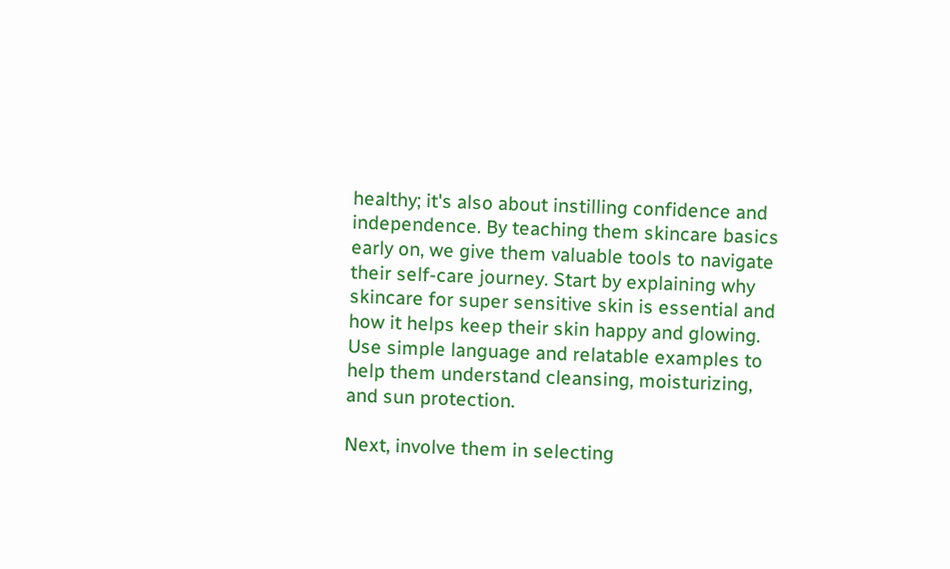healthy; it's also about instilling confidence and independence. By teaching them skincare basics early on, we give them valuable tools to navigate their self-care journey. Start by explaining why skincare for super sensitive skin is essential and how it helps keep their skin happy and glowing. Use simple language and relatable examples to help them understand cleansing, moisturizing, and sun protection.

Next, involve them in selecting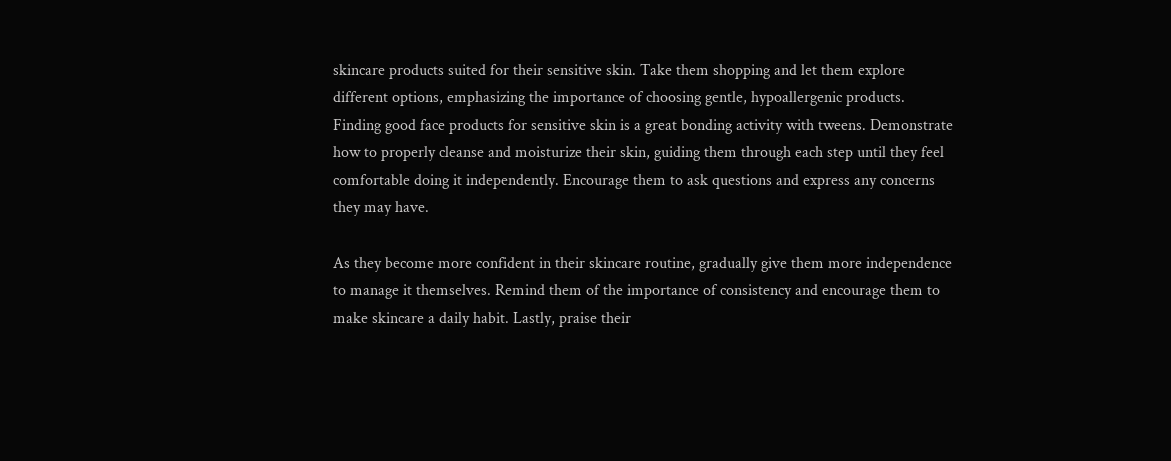skincare products suited for their sensitive skin. Take them shopping and let them explore different options, emphasizing the importance of choosing gentle, hypoallergenic products. Finding good face products for sensitive skin is a great bonding activity with tweens. Demonstrate how to properly cleanse and moisturize their skin, guiding them through each step until they feel comfortable doing it independently. Encourage them to ask questions and express any concerns they may have.

As they become more confident in their skincare routine, gradually give them more independence to manage it themselves. Remind them of the importance of consistency and encourage them to make skincare a daily habit. Lastly, praise their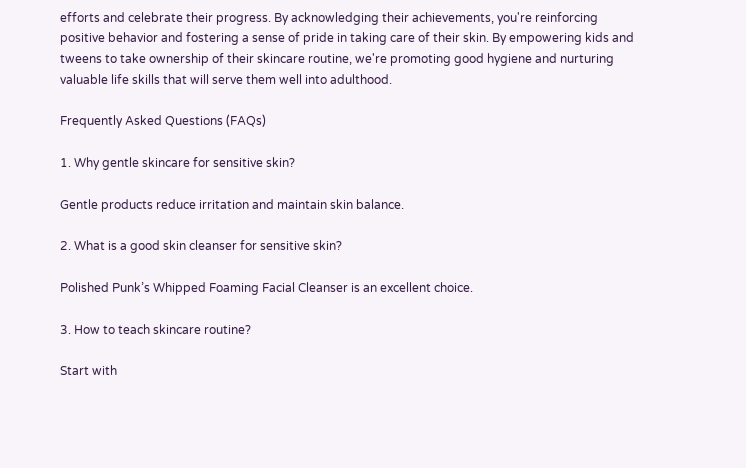efforts and celebrate their progress. By acknowledging their achievements, you're reinforcing positive behavior and fostering a sense of pride in taking care of their skin. By empowering kids and tweens to take ownership of their skincare routine, we're promoting good hygiene and nurturing valuable life skills that will serve them well into adulthood.

Frequently Asked Questions (FAQs)

1. Why gentle skincare for sensitive skin?

Gentle products reduce irritation and maintain skin balance.

2. What is a good skin cleanser for sensitive skin?

Polished Punk’s Whipped Foaming Facial Cleanser is an excellent choice.

3. How to teach skincare routine?

Start with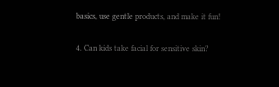basics, use gentle products, and make it fun!

4. Can kids take facial for sensitive skin?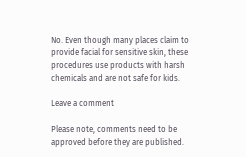No. Even though many places claim to provide facial for sensitive skin, these procedures use products with harsh chemicals and are not safe for kids.

Leave a comment

Please note, comments need to be approved before they are published.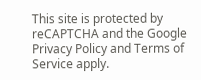This site is protected by reCAPTCHA and the Google Privacy Policy and Terms of Service apply.